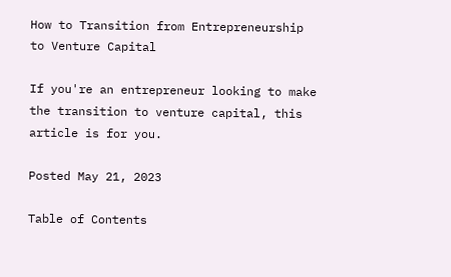How to Transition from Entrepreneurship to Venture Capital

If you're an entrepreneur looking to make the transition to venture capital, this article is for you.

Posted May 21, 2023

Table of Contents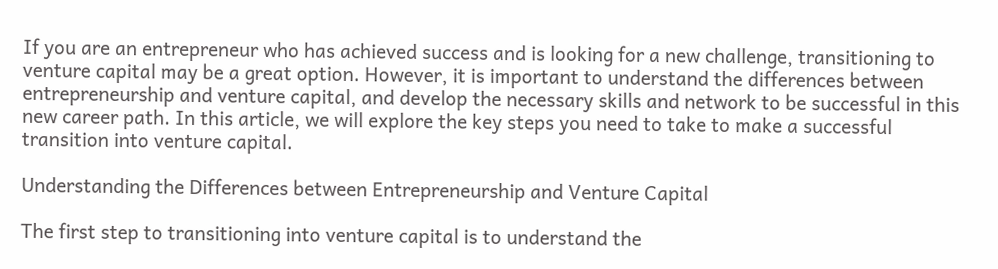If you are an entrepreneur who has achieved success and is looking for a new challenge, transitioning to venture capital may be a great option. However, it is important to understand the differences between entrepreneurship and venture capital, and develop the necessary skills and network to be successful in this new career path. In this article, we will explore the key steps you need to take to make a successful transition into venture capital.

Understanding the Differences between Entrepreneurship and Venture Capital

The first step to transitioning into venture capital is to understand the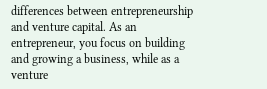differences between entrepreneurship and venture capital. As an entrepreneur, you focus on building and growing a business, while as a venture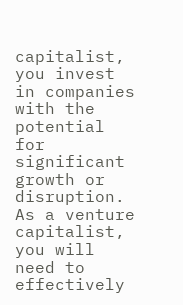capitalist, you invest in companies with the potential for significant growth or disruption. As a venture capitalist, you will need to effectively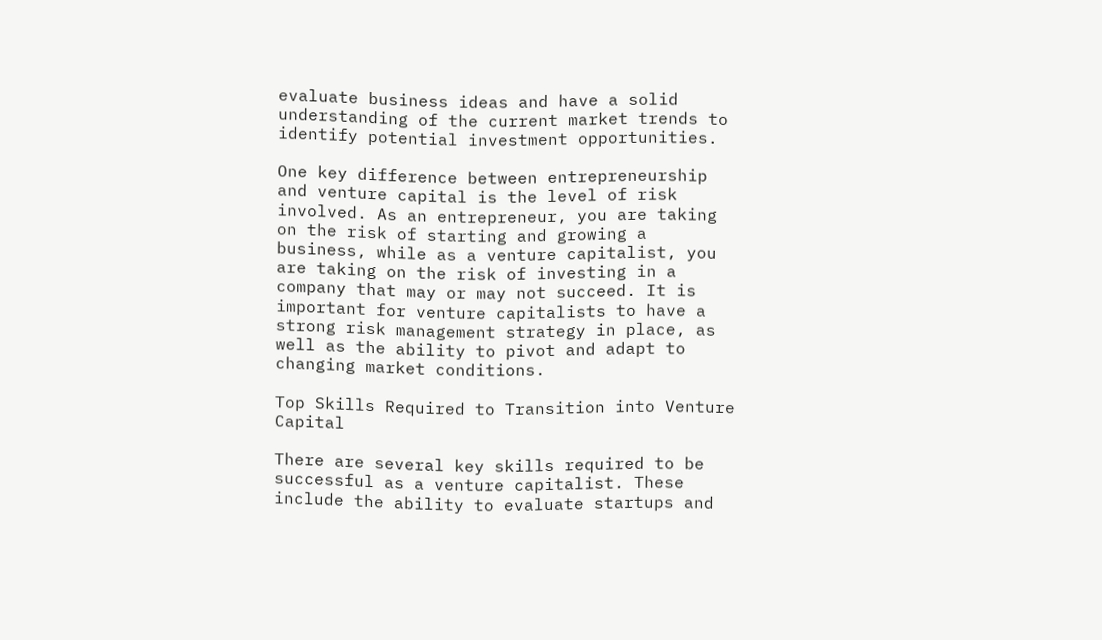evaluate business ideas and have a solid understanding of the current market trends to identify potential investment opportunities.

One key difference between entrepreneurship and venture capital is the level of risk involved. As an entrepreneur, you are taking on the risk of starting and growing a business, while as a venture capitalist, you are taking on the risk of investing in a company that may or may not succeed. It is important for venture capitalists to have a strong risk management strategy in place, as well as the ability to pivot and adapt to changing market conditions.

Top Skills Required to Transition into Venture Capital

There are several key skills required to be successful as a venture capitalist. These include the ability to evaluate startups and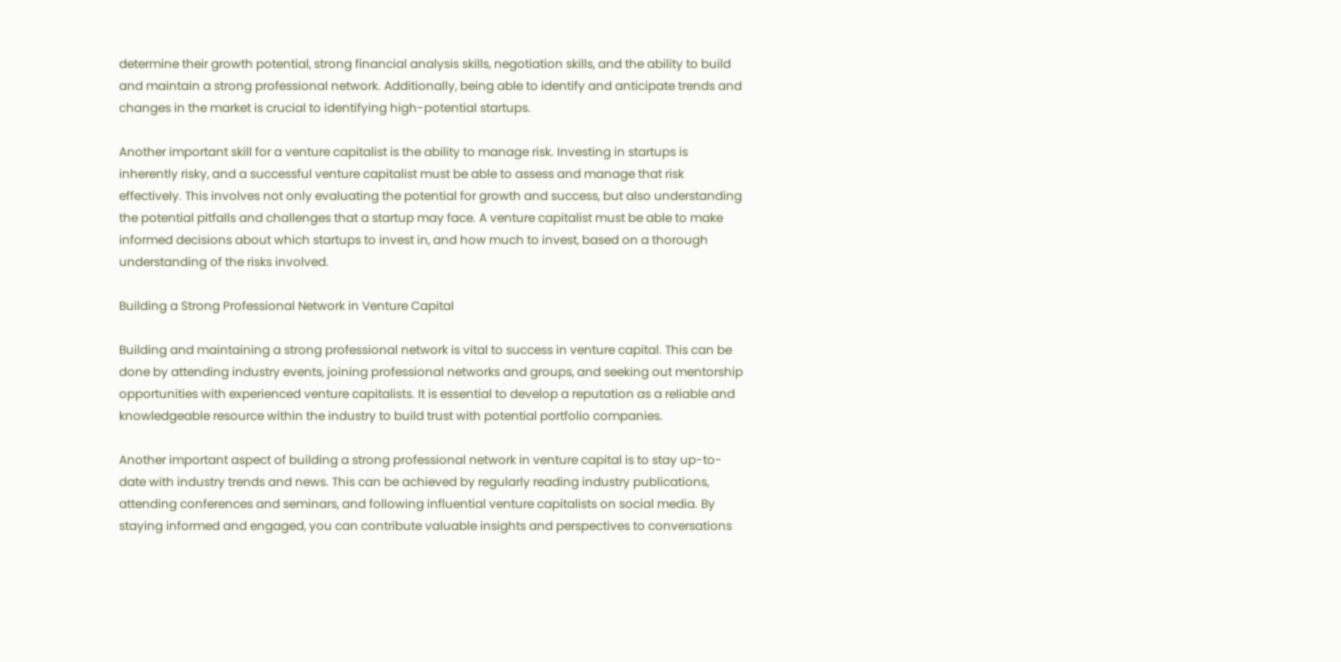determine their growth potential, strong financial analysis skills, negotiation skills, and the ability to build and maintain a strong professional network. Additionally, being able to identify and anticipate trends and changes in the market is crucial to identifying high-potential startups.

Another important skill for a venture capitalist is the ability to manage risk. Investing in startups is inherently risky, and a successful venture capitalist must be able to assess and manage that risk effectively. This involves not only evaluating the potential for growth and success, but also understanding the potential pitfalls and challenges that a startup may face. A venture capitalist must be able to make informed decisions about which startups to invest in, and how much to invest, based on a thorough understanding of the risks involved.

Building a Strong Professional Network in Venture Capital

Building and maintaining a strong professional network is vital to success in venture capital. This can be done by attending industry events, joining professional networks and groups, and seeking out mentorship opportunities with experienced venture capitalists. It is essential to develop a reputation as a reliable and knowledgeable resource within the industry to build trust with potential portfolio companies.

Another important aspect of building a strong professional network in venture capital is to stay up-to-date with industry trends and news. This can be achieved by regularly reading industry publications, attending conferences and seminars, and following influential venture capitalists on social media. By staying informed and engaged, you can contribute valuable insights and perspectives to conversations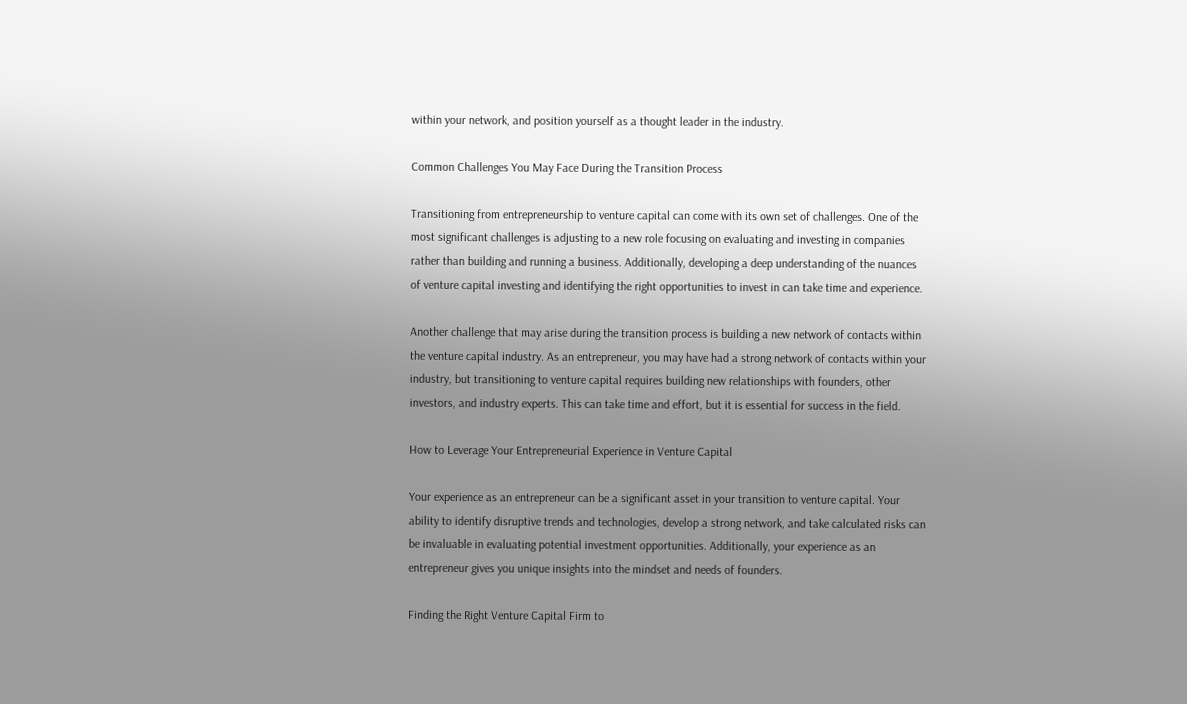within your network, and position yourself as a thought leader in the industry.

Common Challenges You May Face During the Transition Process

Transitioning from entrepreneurship to venture capital can come with its own set of challenges. One of the most significant challenges is adjusting to a new role focusing on evaluating and investing in companies rather than building and running a business. Additionally, developing a deep understanding of the nuances of venture capital investing and identifying the right opportunities to invest in can take time and experience.

Another challenge that may arise during the transition process is building a new network of contacts within the venture capital industry. As an entrepreneur, you may have had a strong network of contacts within your industry, but transitioning to venture capital requires building new relationships with founders, other investors, and industry experts. This can take time and effort, but it is essential for success in the field.

How to Leverage Your Entrepreneurial Experience in Venture Capital

Your experience as an entrepreneur can be a significant asset in your transition to venture capital. Your ability to identify disruptive trends and technologies, develop a strong network, and take calculated risks can be invaluable in evaluating potential investment opportunities. Additionally, your experience as an entrepreneur gives you unique insights into the mindset and needs of founders.

Finding the Right Venture Capital Firm to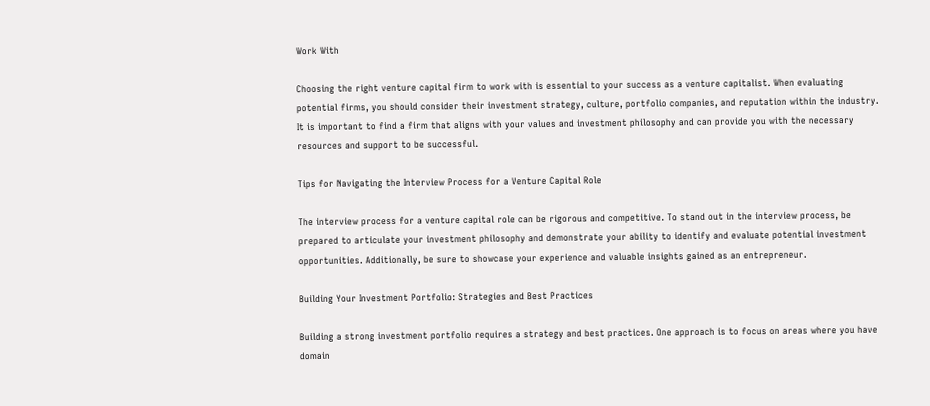Work With

Choosing the right venture capital firm to work with is essential to your success as a venture capitalist. When evaluating potential firms, you should consider their investment strategy, culture, portfolio companies, and reputation within the industry. It is important to find a firm that aligns with your values and investment philosophy and can provide you with the necessary resources and support to be successful.

Tips for Navigating the Interview Process for a Venture Capital Role

The interview process for a venture capital role can be rigorous and competitive. To stand out in the interview process, be prepared to articulate your investment philosophy and demonstrate your ability to identify and evaluate potential investment opportunities. Additionally, be sure to showcase your experience and valuable insights gained as an entrepreneur.

Building Your Investment Portfolio: Strategies and Best Practices

Building a strong investment portfolio requires a strategy and best practices. One approach is to focus on areas where you have domain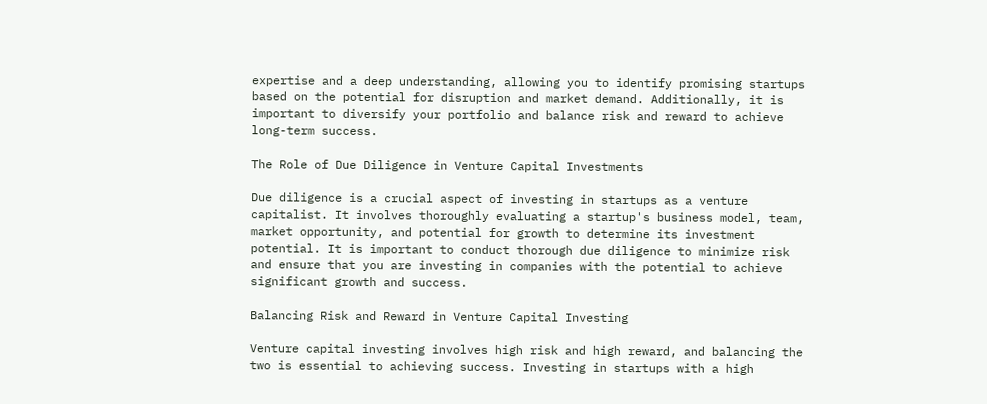expertise and a deep understanding, allowing you to identify promising startups based on the potential for disruption and market demand. Additionally, it is important to diversify your portfolio and balance risk and reward to achieve long-term success.

The Role of Due Diligence in Venture Capital Investments

Due diligence is a crucial aspect of investing in startups as a venture capitalist. It involves thoroughly evaluating a startup's business model, team, market opportunity, and potential for growth to determine its investment potential. It is important to conduct thorough due diligence to minimize risk and ensure that you are investing in companies with the potential to achieve significant growth and success.

Balancing Risk and Reward in Venture Capital Investing

Venture capital investing involves high risk and high reward, and balancing the two is essential to achieving success. Investing in startups with a high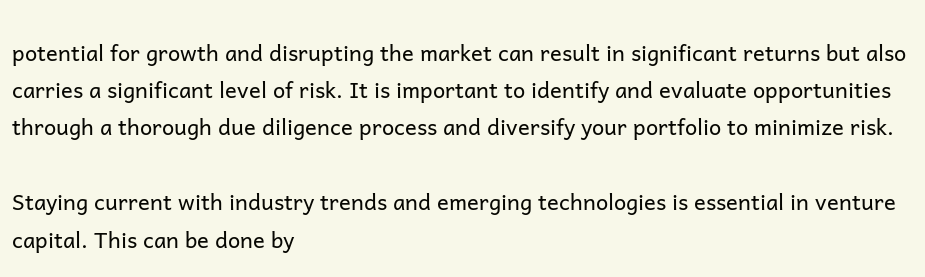potential for growth and disrupting the market can result in significant returns but also carries a significant level of risk. It is important to identify and evaluate opportunities through a thorough due diligence process and diversify your portfolio to minimize risk.

Staying current with industry trends and emerging technologies is essential in venture capital. This can be done by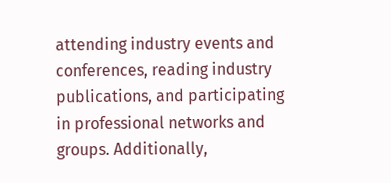attending industry events and conferences, reading industry publications, and participating in professional networks and groups. Additionally,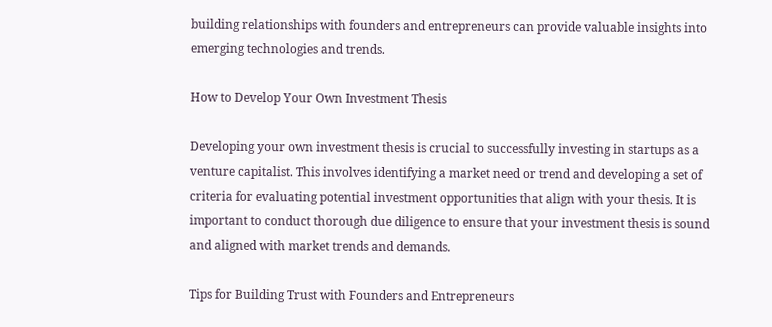building relationships with founders and entrepreneurs can provide valuable insights into emerging technologies and trends.

How to Develop Your Own Investment Thesis

Developing your own investment thesis is crucial to successfully investing in startups as a venture capitalist. This involves identifying a market need or trend and developing a set of criteria for evaluating potential investment opportunities that align with your thesis. It is important to conduct thorough due diligence to ensure that your investment thesis is sound and aligned with market trends and demands.

Tips for Building Trust with Founders and Entrepreneurs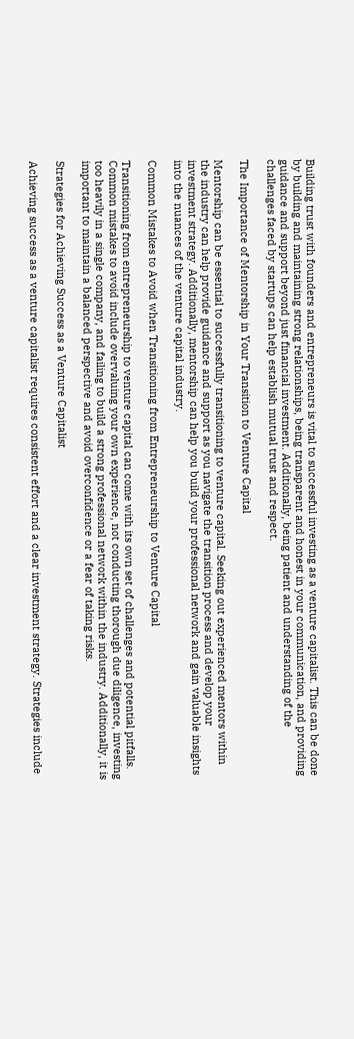Building trust with founders and entrepreneurs is vital to successful investing as a venture capitalist. This can be done by building and maintaining strong relationships, being transparent and honest in your communication, and providing guidance and support beyond just financial investment. Additionally, being patient and understanding of the challenges faced by startups can help establish mutual trust and respect.

The Importance of Mentorship in Your Transition to Venture Capital

Mentorship can be essential to successfully transitioning to venture capital. Seeking out experienced mentors within the industry can help provide guidance and support as you navigate the transition process and develop your investment strategy. Additionally, mentorship can help you build your professional network and gain valuable insights into the nuances of the venture capital industry.

Common Mistakes to Avoid when Transitioning from Entrepreneurship to Venture Capital

Transitioning from entrepreneurship to venture capital can come with its own set of challenges and potential pitfalls. Common mistakes to avoid include overvaluing your own experience, not conducting thorough due diligence, investing too heavily in a single company, and failing to build a strong professional network within the industry. Additionally, it is important to maintain a balanced perspective and avoid overconfidence or a fear of taking risks.

Strategies for Achieving Success as a Venture Capitalist

Achieving success as a venture capitalist requires consistent effort and a clear investment strategy. Strategies include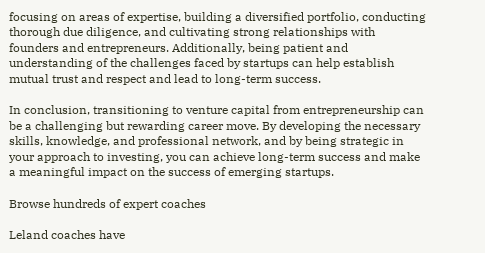focusing on areas of expertise, building a diversified portfolio, conducting thorough due diligence, and cultivating strong relationships with founders and entrepreneurs. Additionally, being patient and understanding of the challenges faced by startups can help establish mutual trust and respect and lead to long-term success.

In conclusion, transitioning to venture capital from entrepreneurship can be a challenging but rewarding career move. By developing the necessary skills, knowledge, and professional network, and by being strategic in your approach to investing, you can achieve long-term success and make a meaningful impact on the success of emerging startups.

Browse hundreds of expert coaches

Leland coaches have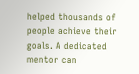helped thousands of people achieve their goals. A dedicated mentor can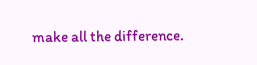make all the difference.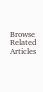Browse Related Articles